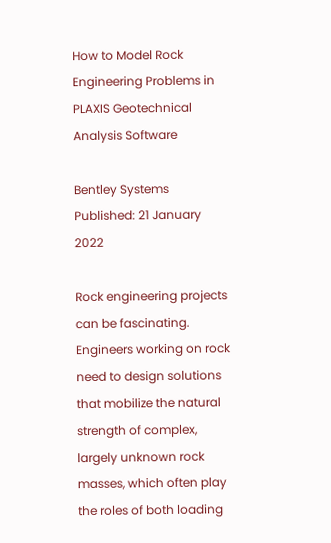How to Model Rock Engineering Problems in PLAXIS Geotechnical Analysis Software

Bentley Systems
Published: 21 January 2022

Rock engineering projects can be fascinating. Engineers working on rock need to design solutions that mobilize the natural strength of complex, largely unknown rock masses, which often play the roles of both loading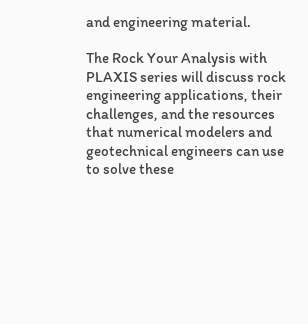and engineering material.

The Rock Your Analysis with PLAXIS series will discuss rock engineering applications, their challenges, and the resources that numerical modelers and geotechnical engineers can use to solve these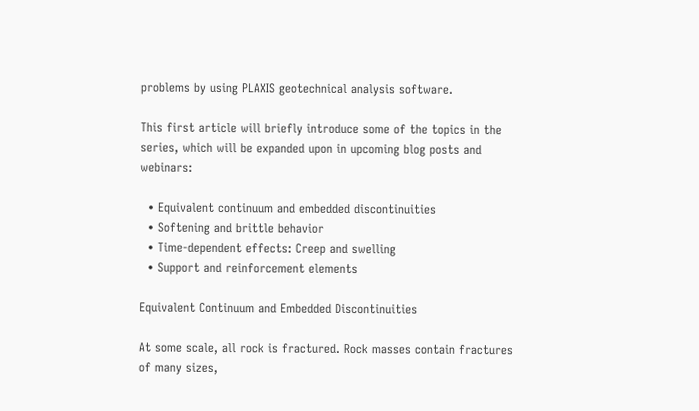problems by using PLAXIS geotechnical analysis software.

This first article will briefly introduce some of the topics in the series, which will be expanded upon in upcoming blog posts and webinars:

  • Equivalent continuum and embedded discontinuities
  • Softening and brittle behavior
  • Time-dependent effects: Creep and swelling
  • Support and reinforcement elements

Equivalent Continuum and Embedded Discontinuities

At some scale, all rock is fractured. Rock masses contain fractures of many sizes,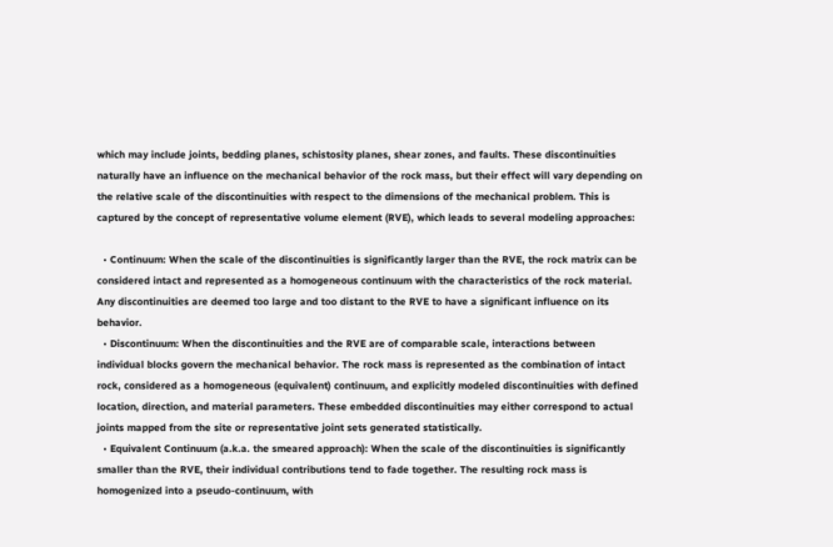which may include joints, bedding planes, schistosity planes, shear zones, and faults. These discontinuities naturally have an influence on the mechanical behavior of the rock mass, but their effect will vary depending on the relative scale of the discontinuities with respect to the dimensions of the mechanical problem. This is captured by the concept of representative volume element (RVE), which leads to several modeling approaches:

  • Continuum: When the scale of the discontinuities is significantly larger than the RVE, the rock matrix can be considered intact and represented as a homogeneous continuum with the characteristics of the rock material. Any discontinuities are deemed too large and too distant to the RVE to have a significant influence on its behavior.
  • Discontinuum: When the discontinuities and the RVE are of comparable scale, interactions between individual blocks govern the mechanical behavior. The rock mass is represented as the combination of intact rock, considered as a homogeneous (equivalent) continuum, and explicitly modeled discontinuities with defined location, direction, and material parameters. These embedded discontinuities may either correspond to actual joints mapped from the site or representative joint sets generated statistically.
  • Equivalent Continuum (a.k.a. the smeared approach): When the scale of the discontinuities is significantly smaller than the RVE, their individual contributions tend to fade together. The resulting rock mass is homogenized into a pseudo-continuum, with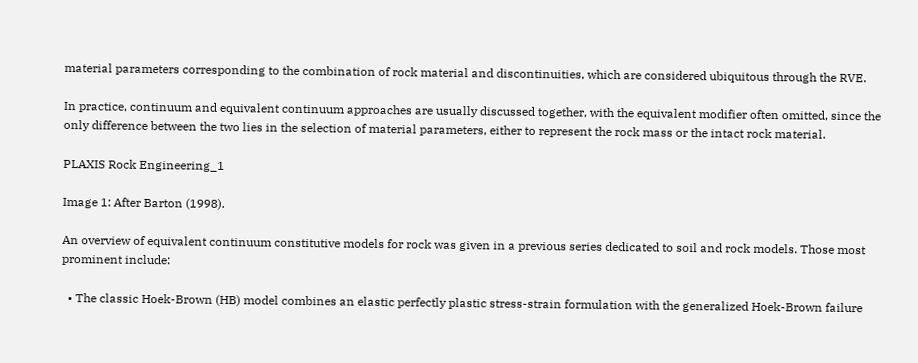material parameters corresponding to the combination of rock material and discontinuities, which are considered ubiquitous through the RVE.

In practice, continuum and equivalent continuum approaches are usually discussed together, with the equivalent modifier often omitted, since the only difference between the two lies in the selection of material parameters, either to represent the rock mass or the intact rock material.

PLAXIS Rock Engineering_1

Image 1: After Barton (1998).

An overview of equivalent continuum constitutive models for rock was given in a previous series dedicated to soil and rock models. Those most prominent include:

  • The classic Hoek-Brown (HB) model combines an elastic perfectly plastic stress-strain formulation with the generalized Hoek-Brown failure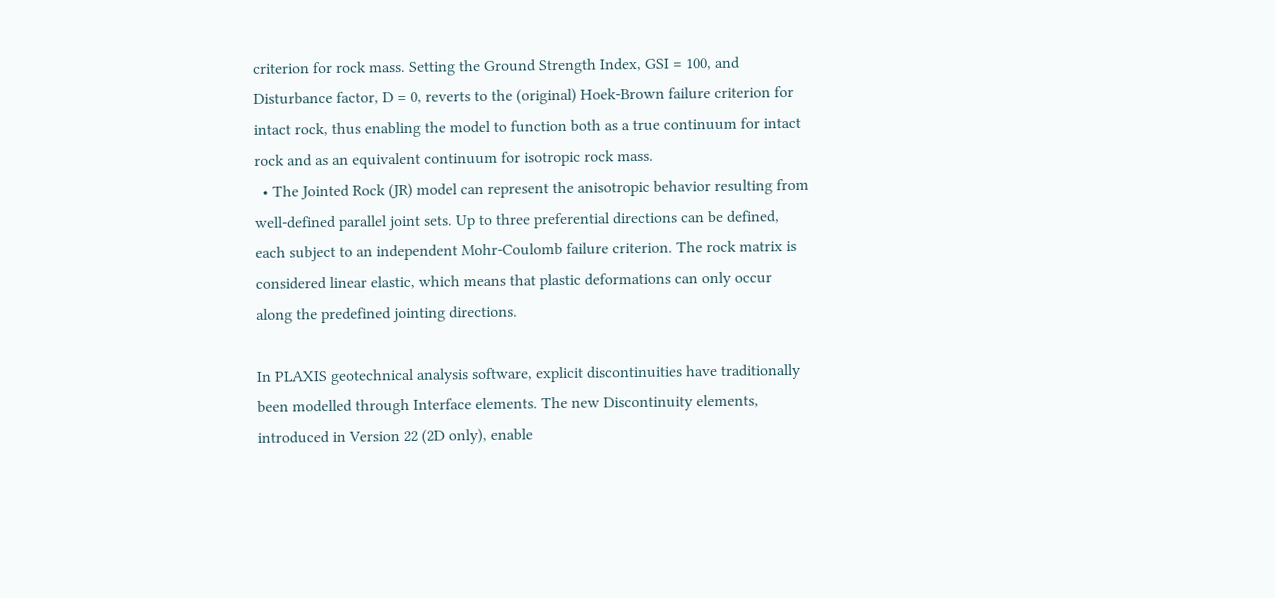criterion for rock mass. Setting the Ground Strength Index, GSI = 100, and Disturbance factor, D = 0, reverts to the (original) Hoek-Brown failure criterion for intact rock, thus enabling the model to function both as a true continuum for intact rock and as an equivalent continuum for isotropic rock mass.
  • The Jointed Rock (JR) model can represent the anisotropic behavior resulting from well-defined parallel joint sets. Up to three preferential directions can be defined, each subject to an independent Mohr-Coulomb failure criterion. The rock matrix is considered linear elastic, which means that plastic deformations can only occur along the predefined jointing directions.

In PLAXIS geotechnical analysis software, explicit discontinuities have traditionally been modelled through Interface elements. The new Discontinuity elements, introduced in Version 22 (2D only), enable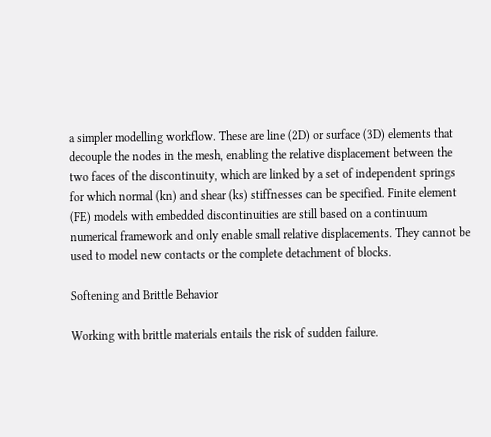a simpler modelling workflow. These are line (2D) or surface (3D) elements that decouple the nodes in the mesh, enabling the relative displacement between the two faces of the discontinuity, which are linked by a set of independent springs for which normal (kn) and shear (ks) stiffnesses can be specified. Finite element (FE) models with embedded discontinuities are still based on a continuum numerical framework and only enable small relative displacements. They cannot be used to model new contacts or the complete detachment of blocks.

Softening and Brittle Behavior

Working with brittle materials entails the risk of sudden failure.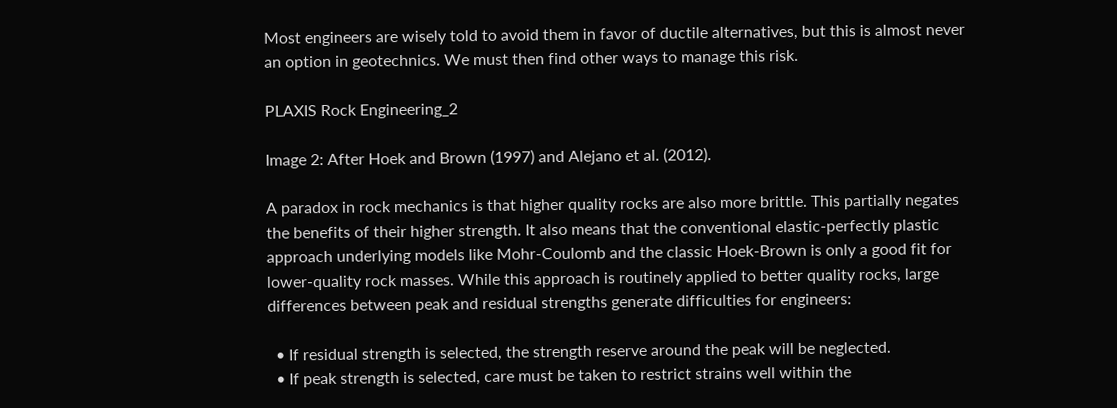Most engineers are wisely told to avoid them in favor of ductile alternatives, but this is almost never an option in geotechnics. We must then find other ways to manage this risk.

PLAXIS Rock Engineering_2

Image 2: After Hoek and Brown (1997) and Alejano et al. (2012).

A paradox in rock mechanics is that higher quality rocks are also more brittle. This partially negates the benefits of their higher strength. It also means that the conventional elastic-perfectly plastic approach underlying models like Mohr-Coulomb and the classic Hoek-Brown is only a good fit for lower-quality rock masses. While this approach is routinely applied to better quality rocks, large differences between peak and residual strengths generate difficulties for engineers:

  • If residual strength is selected, the strength reserve around the peak will be neglected.
  • If peak strength is selected, care must be taken to restrict strains well within the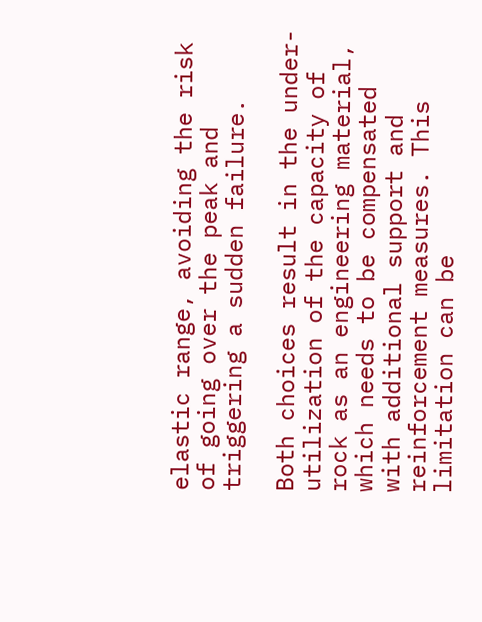elastic range, avoiding the risk of going over the peak and triggering a sudden failure.

Both choices result in the under-utilization of the capacity of rock as an engineering material, which needs to be compensated with additional support and reinforcement measures. This limitation can be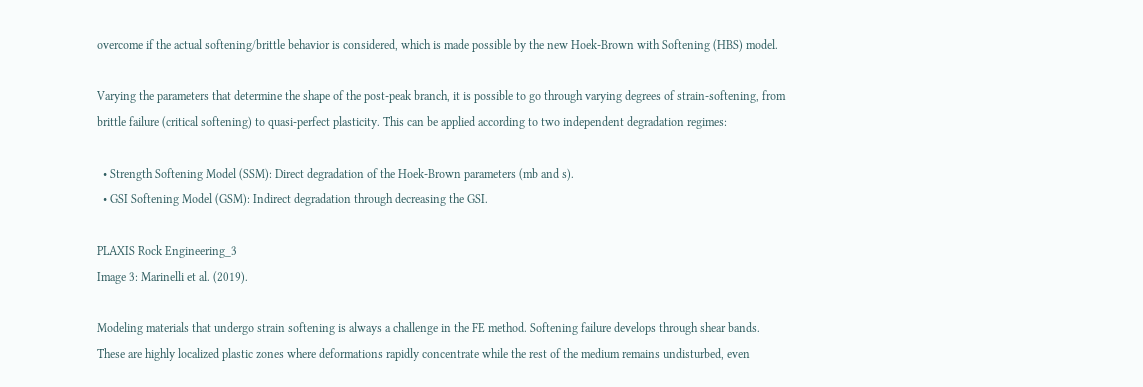overcome if the actual softening/brittle behavior is considered, which is made possible by the new Hoek-Brown with Softening (HBS) model.

Varying the parameters that determine the shape of the post-peak branch, it is possible to go through varying degrees of strain-softening, from brittle failure (critical softening) to quasi-perfect plasticity. This can be applied according to two independent degradation regimes:

  • Strength Softening Model (SSM): Direct degradation of the Hoek-Brown parameters (mb and s).
  • GSI Softening Model (GSM): Indirect degradation through decreasing the GSI.

PLAXIS Rock Engineering_3
Image 3: Marinelli et al. (2019).

Modeling materials that undergo strain softening is always a challenge in the FE method. Softening failure develops through shear bands. These are highly localized plastic zones where deformations rapidly concentrate while the rest of the medium remains undisturbed, even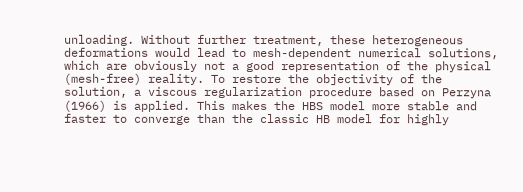unloading. Without further treatment, these heterogeneous deformations would lead to mesh-dependent numerical solutions, which are obviously not a good representation of the physical (mesh-free) reality. To restore the objectivity of the solution, a viscous regularization procedure based on Perzyna (1966) is applied. This makes the HBS model more stable and faster to converge than the classic HB model for highly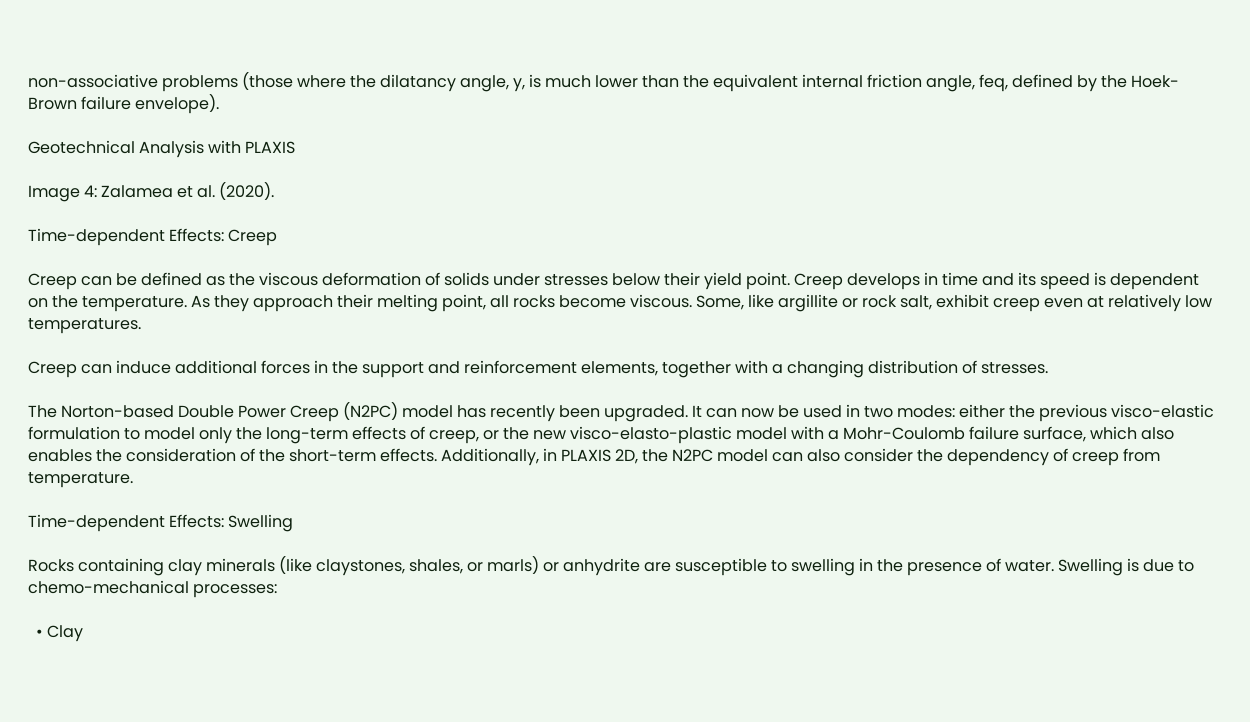non-associative problems (those where the dilatancy angle, y, is much lower than the equivalent internal friction angle, feq, defined by the Hoek-Brown failure envelope).

Geotechnical Analysis with PLAXIS

Image 4: Zalamea et al. (2020).

Time-dependent Effects: Creep

Creep can be defined as the viscous deformation of solids under stresses below their yield point. Creep develops in time and its speed is dependent on the temperature. As they approach their melting point, all rocks become viscous. Some, like argillite or rock salt, exhibit creep even at relatively low temperatures.

Creep can induce additional forces in the support and reinforcement elements, together with a changing distribution of stresses.

The Norton-based Double Power Creep (N2PC) model has recently been upgraded. It can now be used in two modes: either the previous visco-elastic formulation to model only the long-term effects of creep, or the new visco-elasto-plastic model with a Mohr-Coulomb failure surface, which also enables the consideration of the short-term effects. Additionally, in PLAXIS 2D, the N2PC model can also consider the dependency of creep from temperature.

Time-dependent Effects: Swelling

Rocks containing clay minerals (like claystones, shales, or marls) or anhydrite are susceptible to swelling in the presence of water. Swelling is due to chemo-mechanical processes:

  • Clay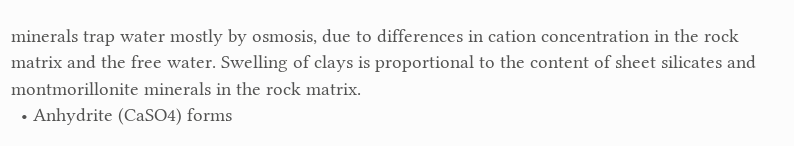minerals trap water mostly by osmosis, due to differences in cation concentration in the rock matrix and the free water. Swelling of clays is proportional to the content of sheet silicates and montmorillonite minerals in the rock matrix.
  • Anhydrite (CaSO4) forms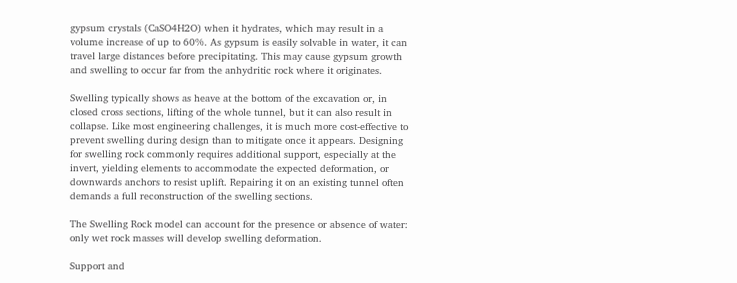gypsum crystals (CaSO4H2O) when it hydrates, which may result in a volume increase of up to 60%. As gypsum is easily solvable in water, it can travel large distances before precipitating. This may cause gypsum growth and swelling to occur far from the anhydritic rock where it originates.

Swelling typically shows as heave at the bottom of the excavation or, in closed cross sections, lifting of the whole tunnel, but it can also result in collapse. Like most engineering challenges, it is much more cost-effective to prevent swelling during design than to mitigate once it appears. Designing for swelling rock commonly requires additional support, especially at the invert, yielding elements to accommodate the expected deformation, or downwards anchors to resist uplift. Repairing it on an existing tunnel often demands a full reconstruction of the swelling sections.

The Swelling Rock model can account for the presence or absence of water: only wet rock masses will develop swelling deformation.

Support and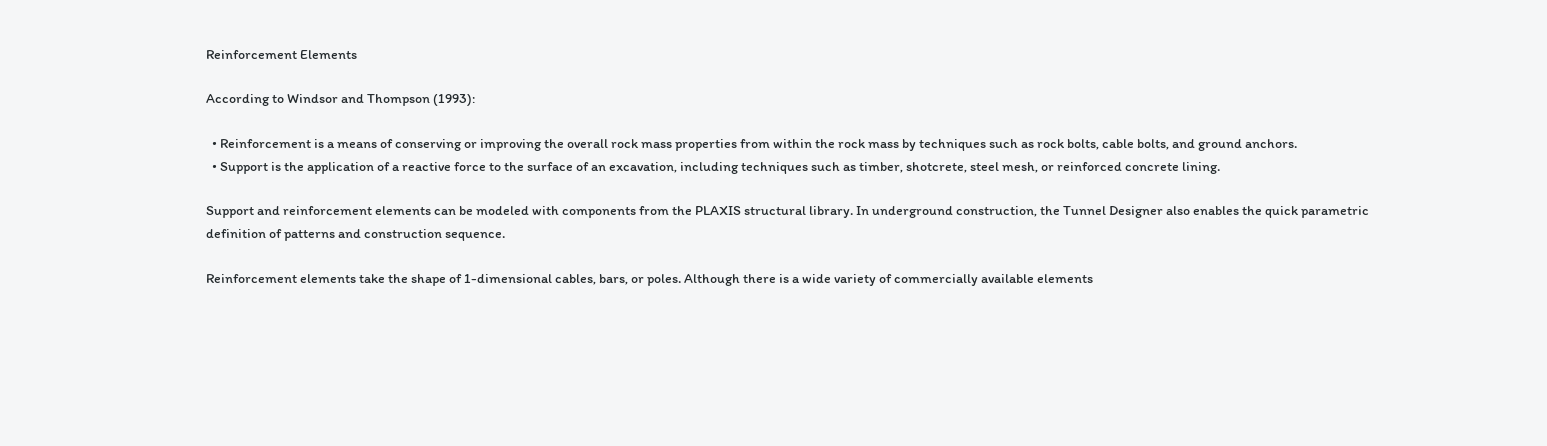Reinforcement Elements

According to Windsor and Thompson (1993):

  • Reinforcement is a means of conserving or improving the overall rock mass properties from within the rock mass by techniques such as rock bolts, cable bolts, and ground anchors.
  • Support is the application of a reactive force to the surface of an excavation, including techniques such as timber, shotcrete, steel mesh, or reinforced concrete lining.

Support and reinforcement elements can be modeled with components from the PLAXIS structural library. In underground construction, the Tunnel Designer also enables the quick parametric definition of patterns and construction sequence.

Reinforcement elements take the shape of 1-dimensional cables, bars, or poles. Although there is a wide variety of commercially available elements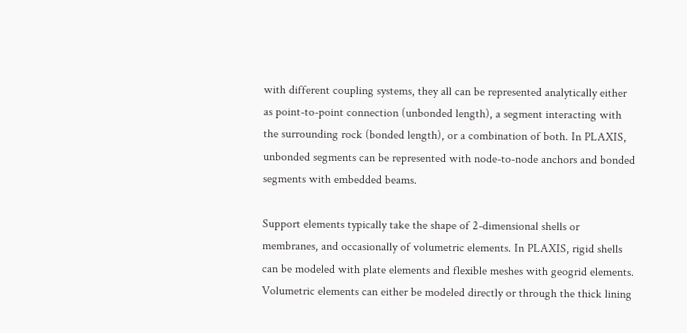with different coupling systems, they all can be represented analytically either as point-to-point connection (unbonded length), a segment interacting with the surrounding rock (bonded length), or a combination of both. In PLAXIS, unbonded segments can be represented with node-to-node anchors and bonded segments with embedded beams.

Support elements typically take the shape of 2-dimensional shells or membranes, and occasionally of volumetric elements. In PLAXIS, rigid shells can be modeled with plate elements and flexible meshes with geogrid elements. Volumetric elements can either be modeled directly or through the thick lining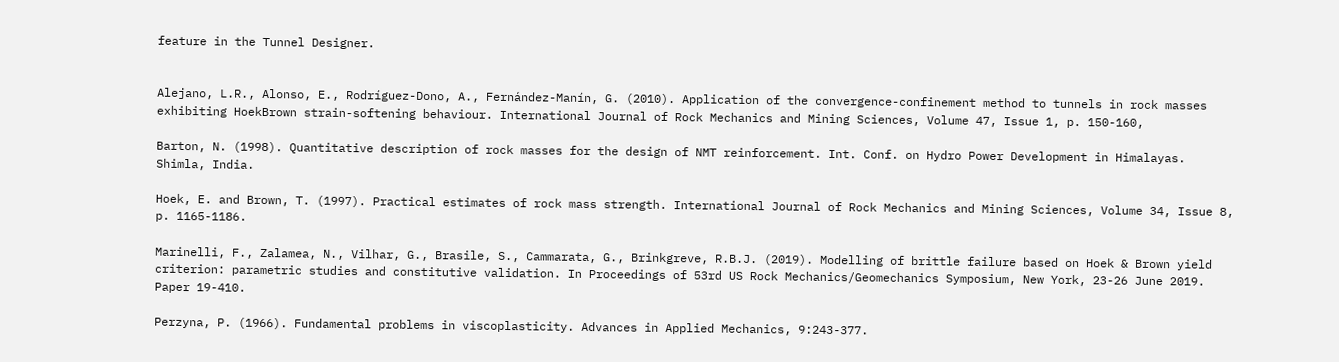feature in the Tunnel Designer.


Alejano, L.R., Alonso, E., Rodríguez-Dono, A., Fernández-Manín, G. (2010). Application of the convergence-confinement method to tunnels in rock masses exhibiting HoekBrown strain-softening behaviour. International Journal of Rock Mechanics and Mining Sciences, Volume 47, Issue 1, p. 150-160,

Barton, N. (1998). Quantitative description of rock masses for the design of NMT reinforcement. Int. Conf. on Hydro Power Development in Himalayas. Shimla, India.

Hoek, E. and Brown, T. (1997). Practical estimates of rock mass strength. International Journal of Rock Mechanics and Mining Sciences, Volume 34, Issue 8, p. 1165-1186.

Marinelli, F., Zalamea, N., Vilhar, G., Brasile, S., Cammarata, G., Brinkgreve, R.B.J. (2019). Modelling of brittle failure based on Hoek & Brown yield criterion: parametric studies and constitutive validation. In Proceedings of 53rd US Rock Mechanics/Geomechanics Symposium, New York, 23-26 June 2019. Paper 19-410.

Perzyna, P. (1966). Fundamental problems in viscoplasticity. Advances in Applied Mechanics, 9:243-377.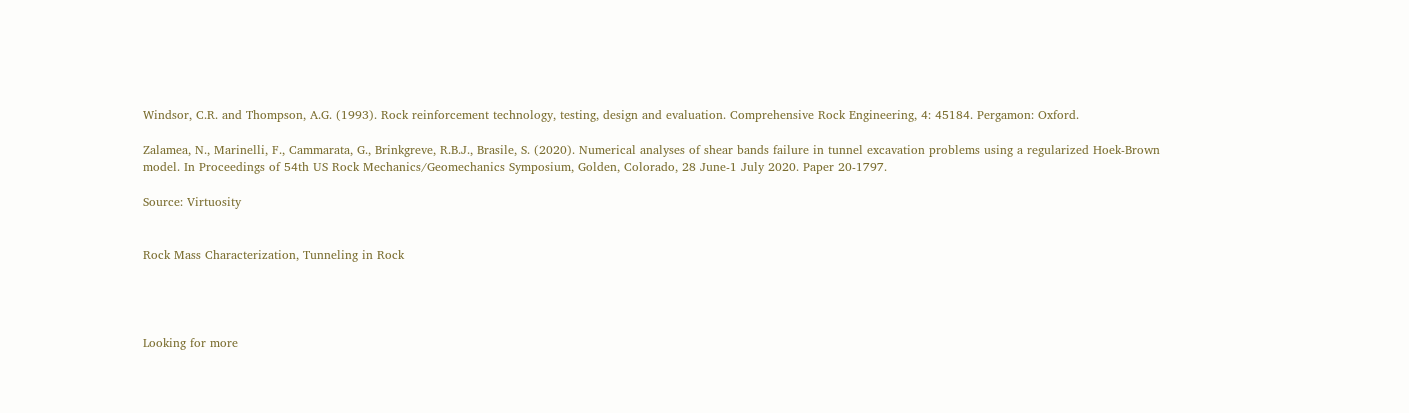Windsor, C.R. and Thompson, A.G. (1993). Rock reinforcement technology, testing, design and evaluation. Comprehensive Rock Engineering, 4: 45184. Pergamon: Oxford.

Zalamea, N., Marinelli, F., Cammarata, G., Brinkgreve, R.B.J., Brasile, S. (2020). Numerical analyses of shear bands failure in tunnel excavation problems using a regularized Hoek-Brown model. In Proceedings of 54th US Rock Mechanics/Geomechanics Symposium, Golden, Colorado, 28 June-1 July 2020. Paper 20-1797.

Source: Virtuosity


Rock Mass Characterization, Tunneling in Rock




Looking for more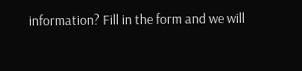information? Fill in the form and we will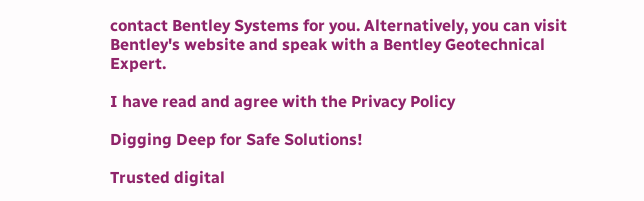contact Bentley Systems for you. Alternatively, you can visit Bentley's website and speak with a Bentley Geotechnical Expert.

I have read and agree with the Privacy Policy

Digging Deep for Safe Solutions!

Trusted digital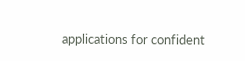applications for confident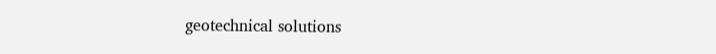geotechnical solutions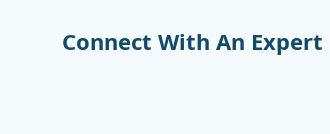Connect With An Expert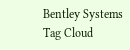Bentley Systems Tag Cloud